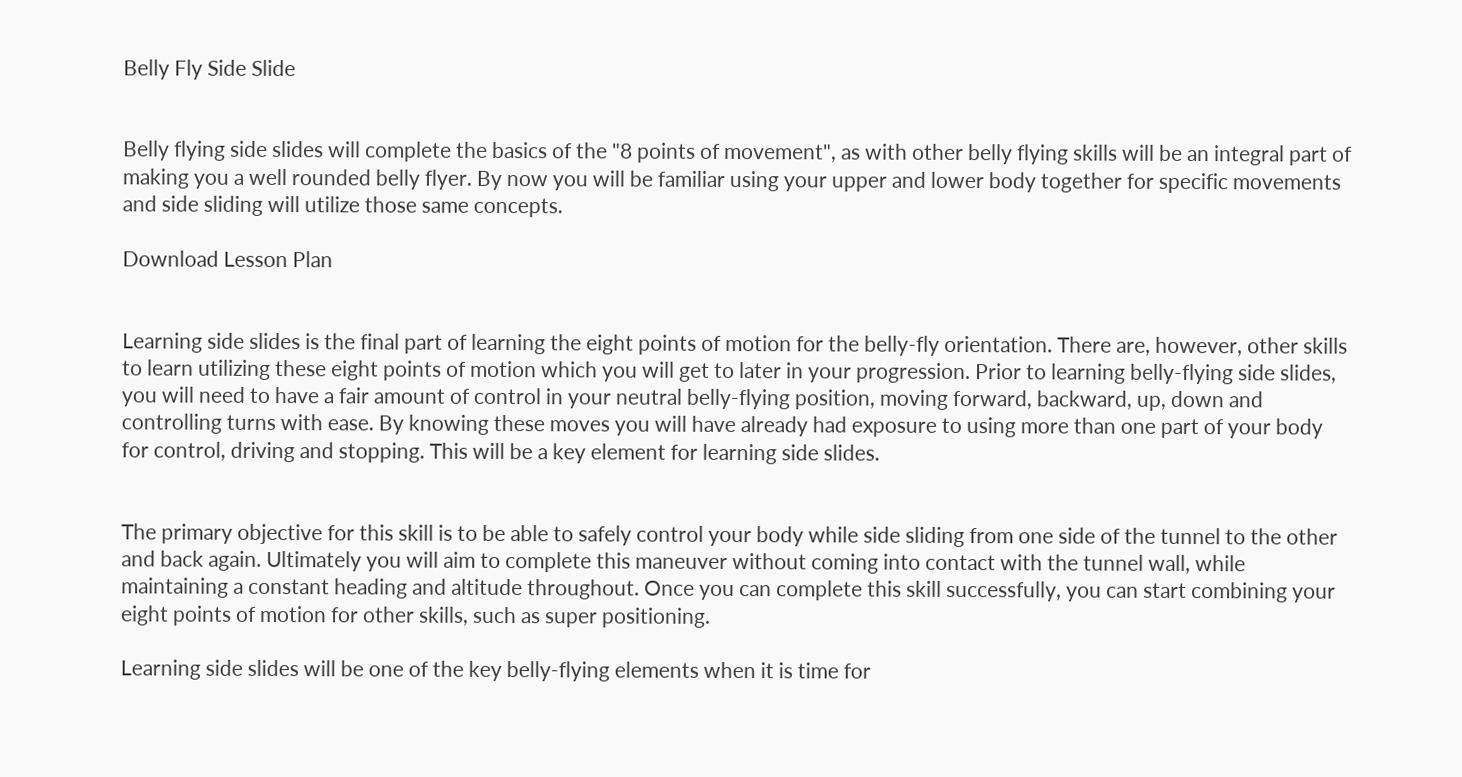Belly Fly Side Slide


Belly flying side slides will complete the basics of the "8 points of movement", as with other belly flying skills will be an integral part of making you a well rounded belly flyer. By now you will be familiar using your upper and lower body together for specific movements and side sliding will utilize those same concepts.

Download Lesson Plan


Learning side slides is the final part of learning the eight points of motion for the belly-fly orientation. There are, however, other skills to learn utilizing these eight points of motion which you will get to later in your progression. Prior to learning belly-flying side slides, you will need to have a fair amount of control in your neutral belly-flying position, moving forward, backward, up, down and controlling turns with ease. By knowing these moves you will have already had exposure to using more than one part of your body for control, driving and stopping. This will be a key element for learning side slides.


The primary objective for this skill is to be able to safely control your body while side sliding from one side of the tunnel to the other and back again. Ultimately you will aim to complete this maneuver without coming into contact with the tunnel wall, while maintaining a constant heading and altitude throughout. Once you can complete this skill successfully, you can start combining your eight points of motion for other skills, such as super positioning.

Learning side slides will be one of the key belly-flying elements when it is time for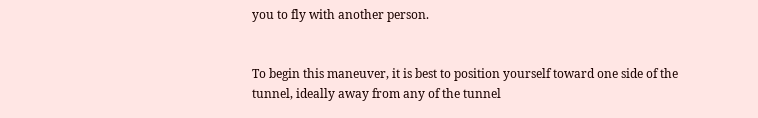you to fly with another person.


To begin this maneuver, it is best to position yourself toward one side of the tunnel, ideally away from any of the tunnel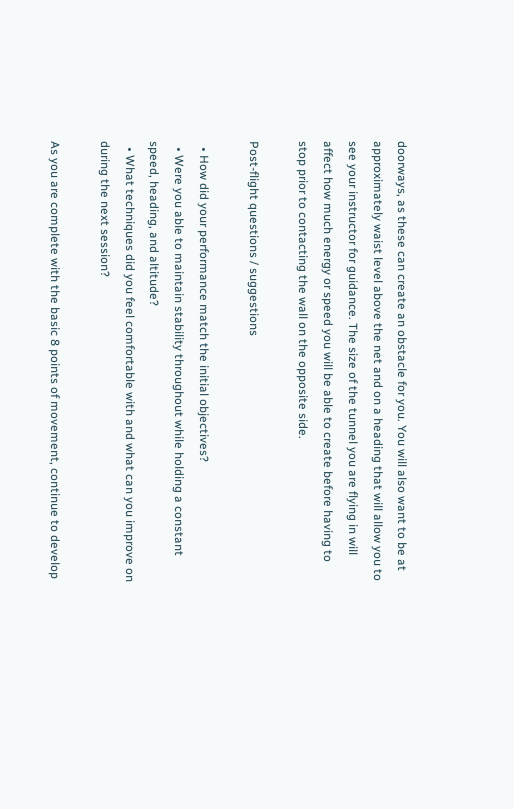doorways, as these can create an obstacle for you. You will also want to be at approximately waist level above the net and on a heading that will allow you to see your instructor for guidance. The size of the tunnel you are flying in will affect how much energy or speed you will be able to create before having to stop prior to contacting the wall on the opposite side.

Post-flight questions / suggestions

  • How did your performance match the initial objectives?
  • Were you able to maintain stability throughout while holding a constant speed, heading, and altitude?
  • What techniques did you feel comfortable with and what can you improve on during the next session?

As you are complete with the basic 8 points of movement, continue to develop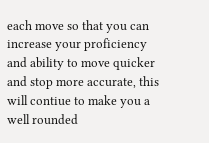each move so that you can increase your proficiency and ability to move quicker and stop more accurate, this will contiue to make you a well rounded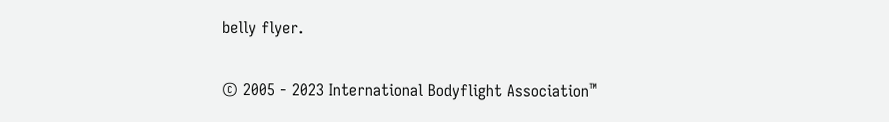belly flyer.

© 2005 - 2023 International Bodyflight Association™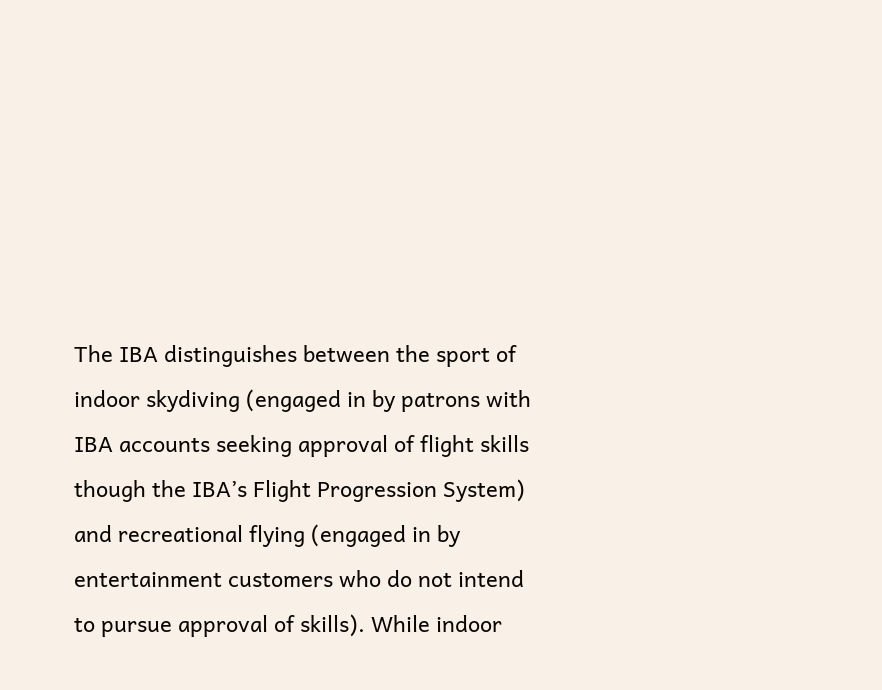The IBA distinguishes between the sport of indoor skydiving (engaged in by patrons with IBA accounts seeking approval of flight skills though the IBA’s Flight Progression System) and recreational flying (engaged in by entertainment customers who do not intend to pursue approval of skills). While indoor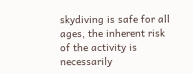skydiving is safe for all ages, the inherent risk of the activity is necessarily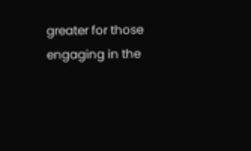greater for those engaging in the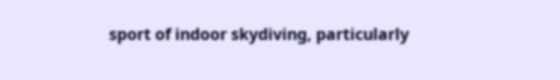sport of indoor skydiving, particularly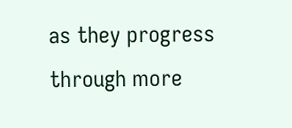as they progress through more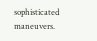sophisticated maneuvers.